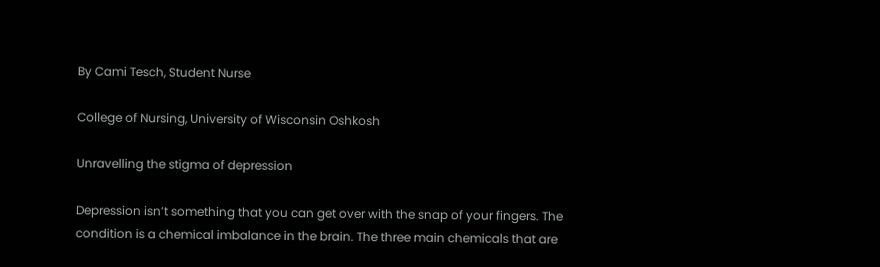By Cami Tesch, Student Nurse

College of Nursing, University of Wisconsin Oshkosh

Unravelling the stigma of depression

Depression isn’t something that you can get over with the snap of your fingers. The condition is a chemical imbalance in the brain. The three main chemicals that are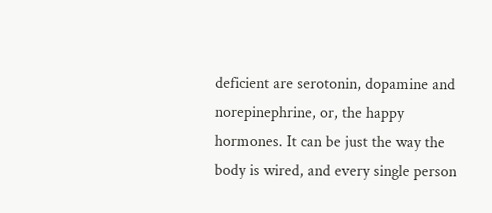deficient are serotonin, dopamine and norepinephrine, or, the happy hormones. It can be just the way the body is wired, and every single person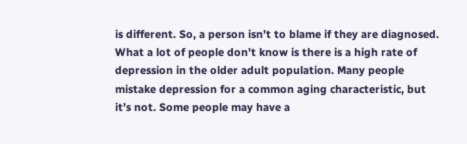is different. So, a person isn’t to blame if they are diagnosed. What a lot of people don’t know is there is a high rate of depression in the older adult population. Many people mistake depression for a common aging characteristic, but it’s not. Some people may have a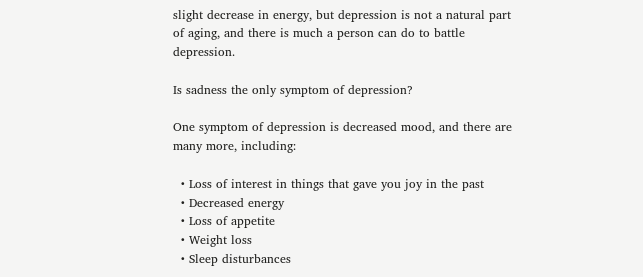slight decrease in energy, but depression is not a natural part of aging, and there is much a person can do to battle depression.

Is sadness the only symptom of depression?

One symptom of depression is decreased mood, and there are many more, including:

  • Loss of interest in things that gave you joy in the past
  • Decreased energy
  • Loss of appetite
  • Weight loss
  • Sleep disturbances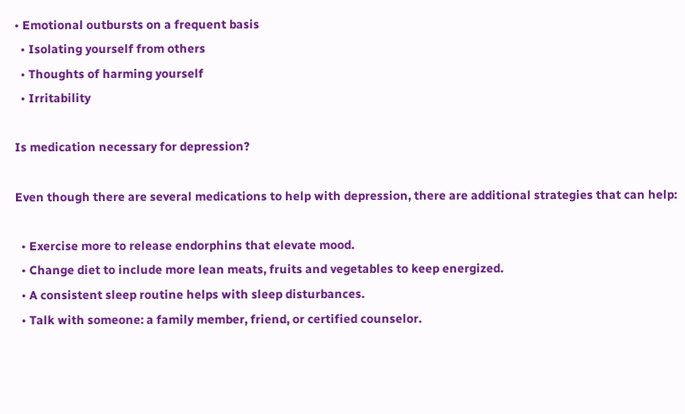• Emotional outbursts on a frequent basis
  • Isolating yourself from others
  • Thoughts of harming yourself
  • Irritability

Is medication necessary for depression?

Even though there are several medications to help with depression, there are additional strategies that can help:

  • Exercise more to release endorphins that elevate mood.
  • Change diet to include more lean meats, fruits and vegetables to keep energized.
  • A consistent sleep routine helps with sleep disturbances.
  • Talk with someone: a family member, friend, or certified counselor.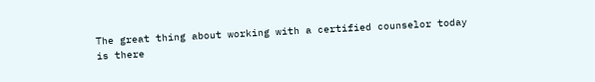The great thing about working with a certified counselor today is there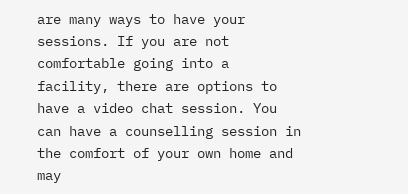are many ways to have your sessions. If you are not comfortable going into a facility, there are options to have a video chat session. You can have a counselling session in the comfort of your own home and may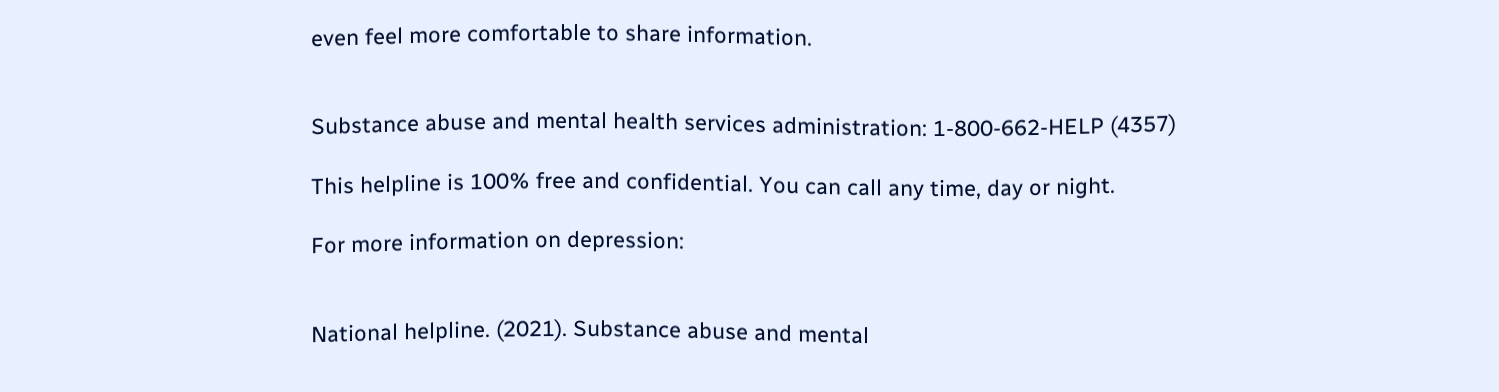even feel more comfortable to share information.


Substance abuse and mental health services administration: 1-800-662-HELP (4357)

This helpline is 100% free and confidential. You can call any time, day or night.

For more information on depression:


National helpline. (2021). Substance abuse and mental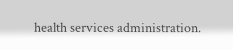health services administration.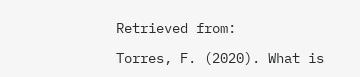Retrieved from:

Torres, F. (2020). What is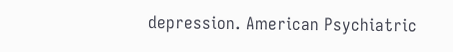depression. American Psychiatric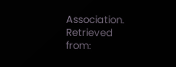Association. Retrieved from: